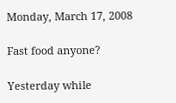Monday, March 17, 2008

Fast food anyone?

Yesterday while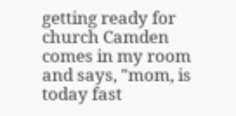getting ready for church Camden comes in my room and says, "mom, is today fast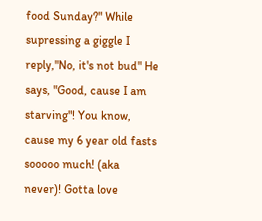food Sunday?" While supressing a giggle I reply,"No, it's not bud" He says, "Good, cause I am starving"! You know, cause my 6 year old fasts sooooo much! (aka never)! Gotta love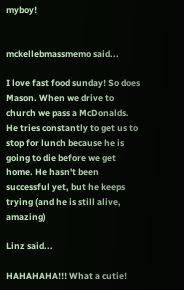myboy!


mckellebmassmemo said...

I love fast food sunday! So does Mason. When we drive to church we pass a McDonalds. He tries constantly to get us to stop for lunch because he is going to die before we get home. He hasn't been successful yet, but he keeps trying (and he is still alive, amazing)

Linz said...

HAHAHAHA!!! What a cutie!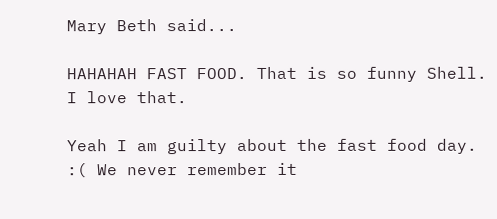Mary Beth said...

HAHAHAH FAST FOOD. That is so funny Shell. I love that.

Yeah I am guilty about the fast food day. :( We never remember it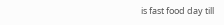is fast food day till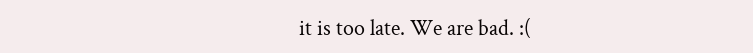it is too late. We are bad. :(